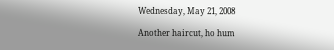Wednesday, May 21, 2008

Another haircut, ho hum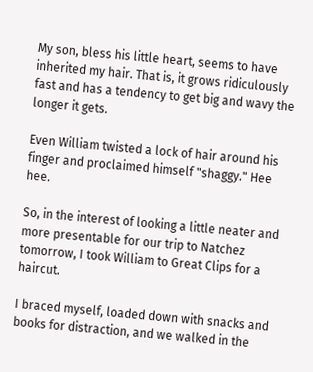My son, bless his little heart, seems to have inherited my hair. That is, it grows ridiculously fast and has a tendency to get big and wavy the longer it gets.

Even William twisted a lock of hair around his finger and proclaimed himself "shaggy." Hee hee.

So, in the interest of looking a little neater and more presentable for our trip to Natchez tomorrow, I took William to Great Clips for a haircut.

I braced myself, loaded down with snacks and books for distraction, and we walked in the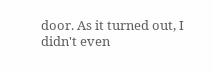door. As it turned out, I didn't even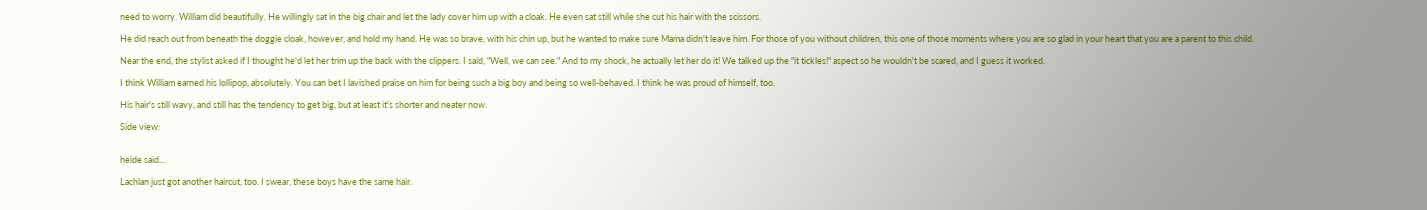need to worry. William did beautifully. He willingly sat in the big chair and let the lady cover him up with a cloak. He even sat still while she cut his hair with the scissors.

He did reach out from beneath the doggie cloak, however, and hold my hand. He was so brave, with his chin up, but he wanted to make sure Mama didn't leave him. For those of you without children, this one of those moments where you are so glad in your heart that you are a parent to this child.

Near the end, the stylist asked if I thought he'd let her trim up the back with the clippers. I said, "Well, we can see." And to my shock, he actually let her do it! We talked up the "it tickles!" aspect so he wouldn't be scared, and I guess it worked.

I think William earned his lollipop, absolutely. You can bet I lavished praise on him for being such a big boy and being so well-behaved. I think he was proud of himself, too.

His hair's still wavy, and still has the tendency to get big, but at least it's shorter and neater now.

Side view:


heide said...

Lachlan just got another haircut, too. I swear, these boys have the same hair.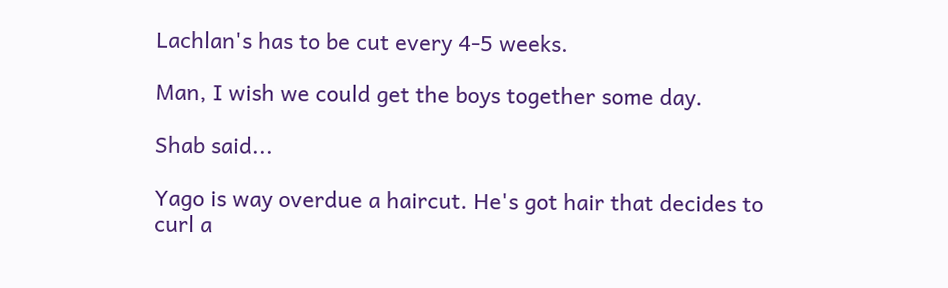Lachlan's has to be cut every 4-5 weeks.

Man, I wish we could get the boys together some day.

Shab said...

Yago is way overdue a haircut. He's got hair that decides to curl a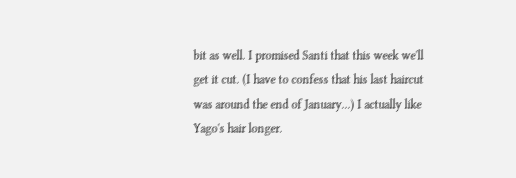bit as well. I promised Santi that this week we'll get it cut. (I have to confess that his last haircut was around the end of January...) I actually like Yago's hair longer.